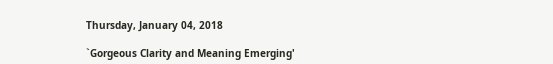Thursday, January 04, 2018

`Gorgeous Clarity and Meaning Emerging'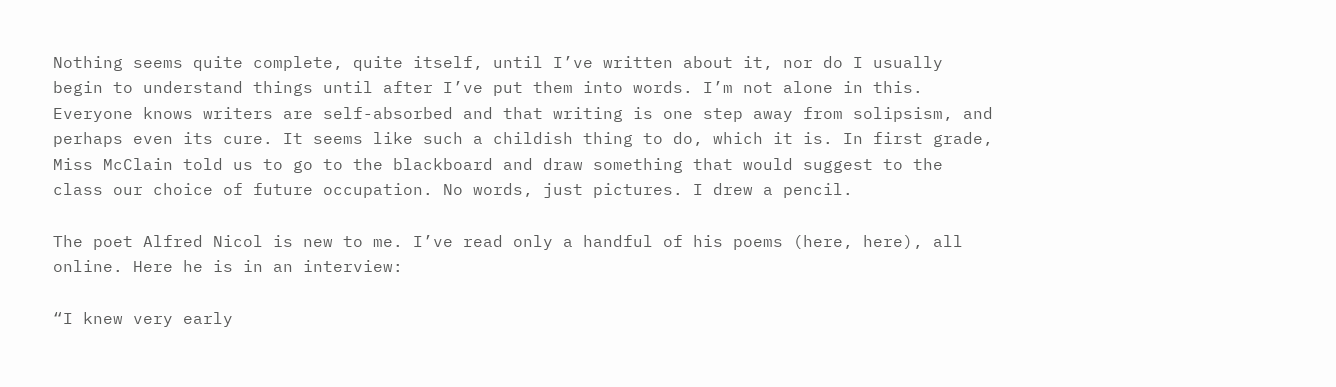Nothing seems quite complete, quite itself, until I’ve written about it, nor do I usually begin to understand things until after I’ve put them into words. I’m not alone in this. Everyone knows writers are self-absorbed and that writing is one step away from solipsism, and perhaps even its cure. It seems like such a childish thing to do, which it is. In first grade, Miss McClain told us to go to the blackboard and draw something that would suggest to the class our choice of future occupation. No words, just pictures. I drew a pencil.

The poet Alfred Nicol is new to me. I’ve read only a handful of his poems (here, here), all online. Here he is in an interview:

“I knew very early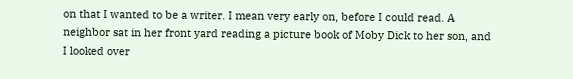on that I wanted to be a writer. I mean very early on, before I could read. A neighbor sat in her front yard reading a picture book of Moby Dick to her son, and I looked over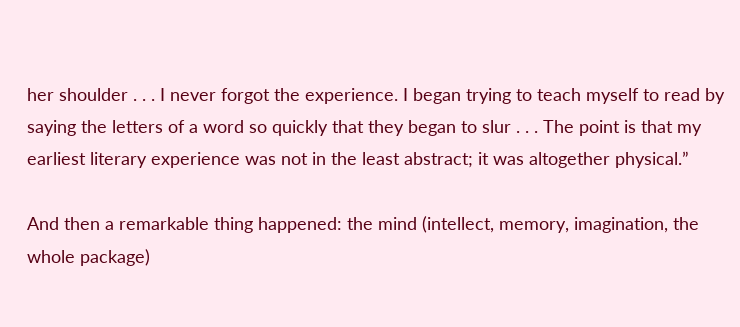her shoulder . . . I never forgot the experience. I began trying to teach myself to read by saying the letters of a word so quickly that they began to slur . . . The point is that my earliest literary experience was not in the least abstract; it was altogether physical.”

And then a remarkable thing happened: the mind (intellect, memory, imagination, the whole package)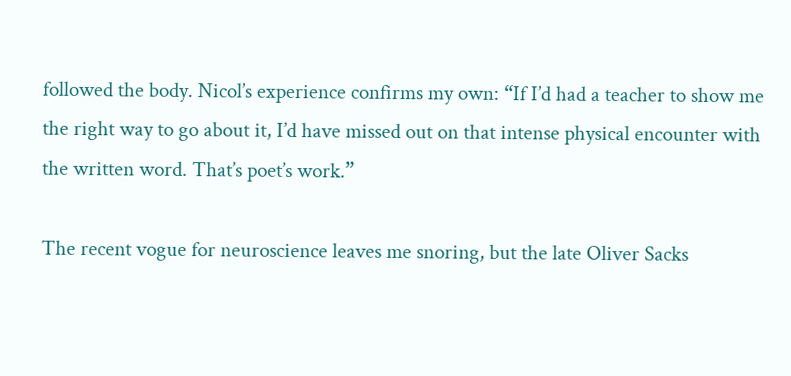followed the body. Nicol’s experience confirms my own: “If I’d had a teacher to show me the right way to go about it, I’d have missed out on that intense physical encounter with the written word. That’s poet’s work.”

The recent vogue for neuroscience leaves me snoring, but the late Oliver Sacks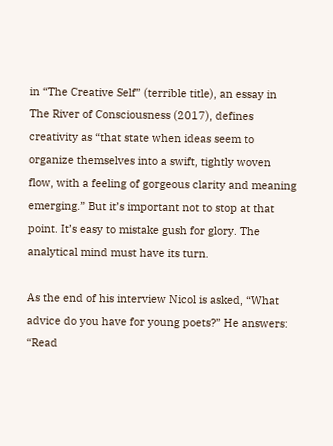in “The Creative Self” (terrible title), an essay in The River of Consciousness (2017), defines creativity as “that state when ideas seem to organize themselves into a swift, tightly woven flow, with a feeling of gorgeous clarity and meaning emerging.” But it’s important not to stop at that point. It’s easy to mistake gush for glory. The analytical mind must have its turn.

As the end of his interview Nicol is asked, “What advice do you have for young poets?” He answers: “Read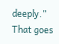deeply.” That goes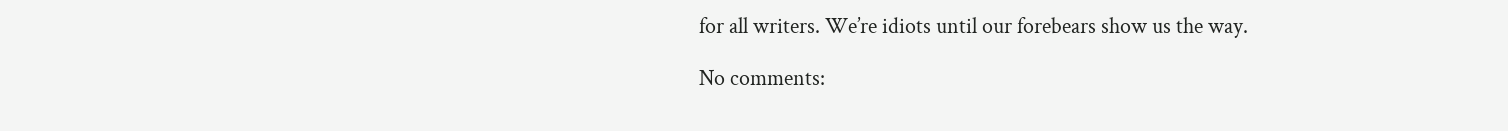for all writers. We’re idiots until our forebears show us the way.

No comments: